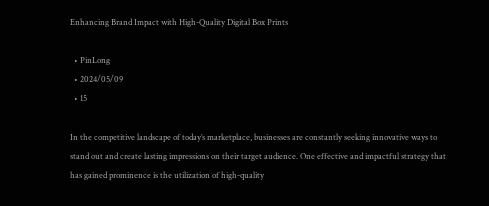Enhancing Brand Impact with High-Quality Digital Box Prints

  • PinLong
  • 2024/05/09
  • 15

In the competitive landscape of today’s marketplace, businesses are constantly seeking innovative ways to stand out and create lasting impressions on their target audience. One effective and impactful strategy that has gained prominence is the utilization of high-quality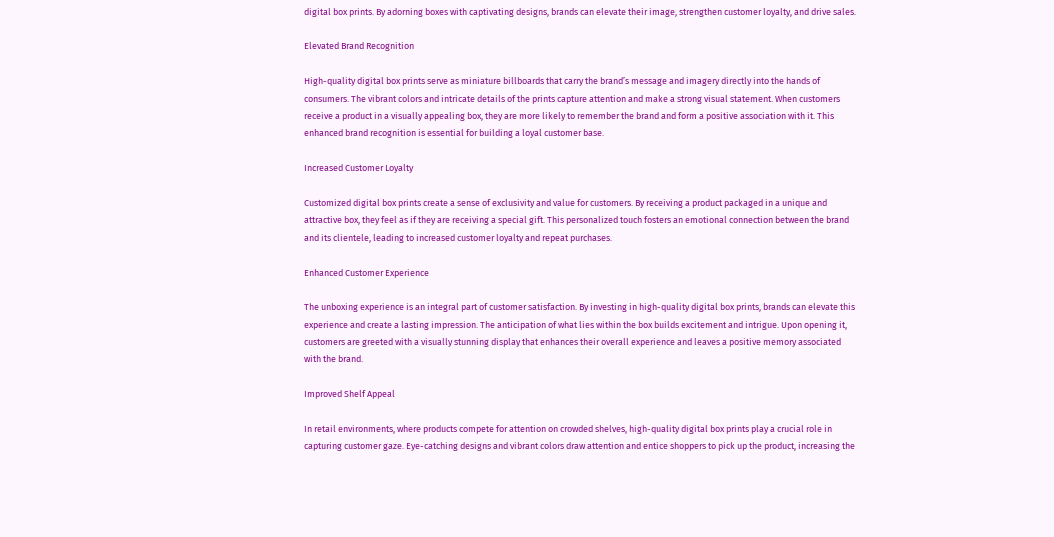digital box prints. By adorning boxes with captivating designs, brands can elevate their image, strengthen customer loyalty, and drive sales.

Elevated Brand Recognition

High-quality digital box prints serve as miniature billboards that carry the brand’s message and imagery directly into the hands of consumers. The vibrant colors and intricate details of the prints capture attention and make a strong visual statement. When customers receive a product in a visually appealing box, they are more likely to remember the brand and form a positive association with it. This enhanced brand recognition is essential for building a loyal customer base.

Increased Customer Loyalty

Customized digital box prints create a sense of exclusivity and value for customers. By receiving a product packaged in a unique and attractive box, they feel as if they are receiving a special gift. This personalized touch fosters an emotional connection between the brand and its clientele, leading to increased customer loyalty and repeat purchases.

Enhanced Customer Experience

The unboxing experience is an integral part of customer satisfaction. By investing in high-quality digital box prints, brands can elevate this experience and create a lasting impression. The anticipation of what lies within the box builds excitement and intrigue. Upon opening it, customers are greeted with a visually stunning display that enhances their overall experience and leaves a positive memory associated with the brand.

Improved Shelf Appeal

In retail environments, where products compete for attention on crowded shelves, high-quality digital box prints play a crucial role in capturing customer gaze. Eye-catching designs and vibrant colors draw attention and entice shoppers to pick up the product, increasing the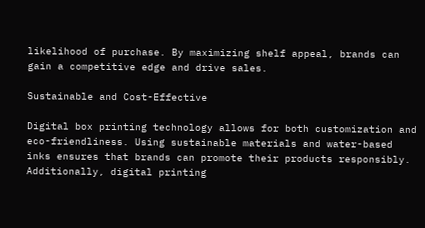likelihood of purchase. By maximizing shelf appeal, brands can gain a competitive edge and drive sales.

Sustainable and Cost-Effective

Digital box printing technology allows for both customization and eco-friendliness. Using sustainable materials and water-based inks ensures that brands can promote their products responsibly. Additionally, digital printing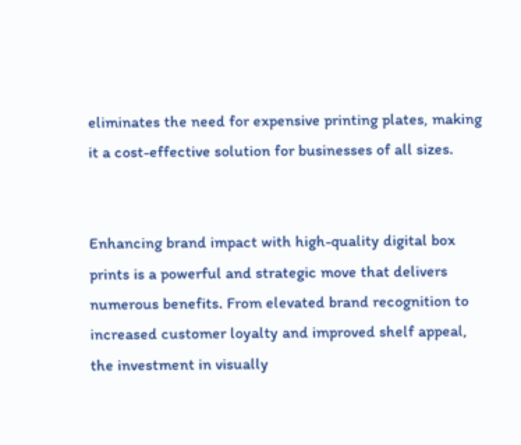eliminates the need for expensive printing plates, making it a cost-effective solution for businesses of all sizes.


Enhancing brand impact with high-quality digital box prints is a powerful and strategic move that delivers numerous benefits. From elevated brand recognition to increased customer loyalty and improved shelf appeal, the investment in visually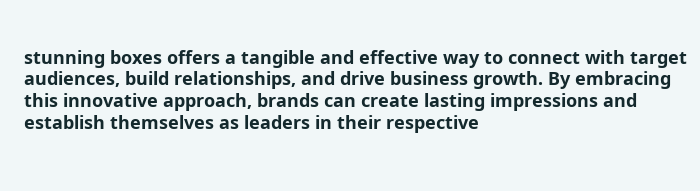stunning boxes offers a tangible and effective way to connect with target audiences, build relationships, and drive business growth. By embracing this innovative approach, brands can create lasting impressions and establish themselves as leaders in their respective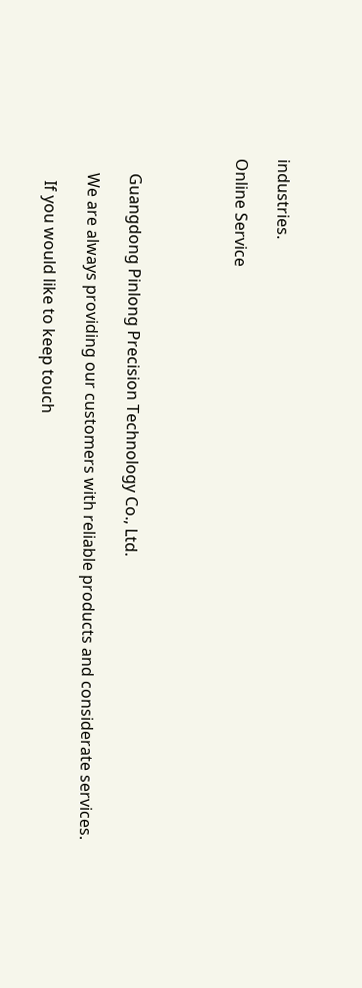industries.

Online Service




    Guangdong Pinlong Precision Technology Co., Ltd.

    We are always providing our customers with reliable products and considerate services.

      If you would like to keep touch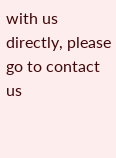with us directly, please go to contact us